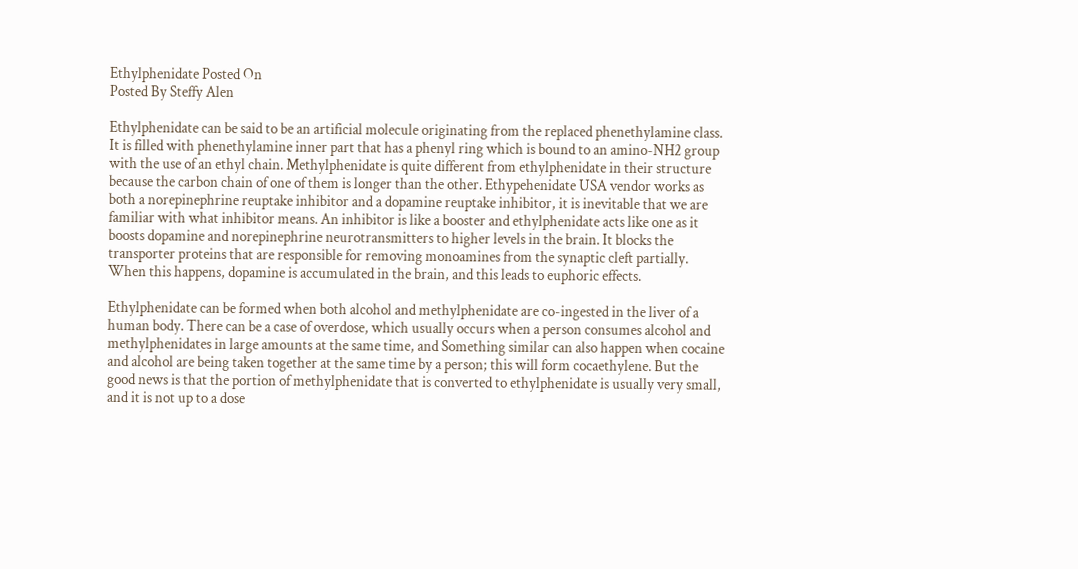Ethylphenidate Posted On
Posted By Steffy Alen

Ethylphenidate can be said to be an artificial molecule originating from the replaced phenethylamine class. It is filled with phenethylamine inner part that has a phenyl ring which is bound to an amino-NH2 group with the use of an ethyl chain. Methylphenidate is quite different from ethylphenidate in their structure because the carbon chain of one of them is longer than the other. Ethypehenidate USA vendor works as both a norepinephrine reuptake inhibitor and a dopamine reuptake inhibitor, it is inevitable that we are familiar with what inhibitor means. An inhibitor is like a booster and ethylphenidate acts like one as it boosts dopamine and norepinephrine neurotransmitters to higher levels in the brain. It blocks the transporter proteins that are responsible for removing monoamines from the synaptic cleft partially. When this happens, dopamine is accumulated in the brain, and this leads to euphoric effects.

Ethylphenidate can be formed when both alcohol and methylphenidate are co-ingested in the liver of a human body. There can be a case of overdose, which usually occurs when a person consumes alcohol and methylphenidates in large amounts at the same time, and Something similar can also happen when cocaine and alcohol are being taken together at the same time by a person; this will form cocaethylene. But the good news is that the portion of methylphenidate that is converted to ethylphenidate is usually very small, and it is not up to a dose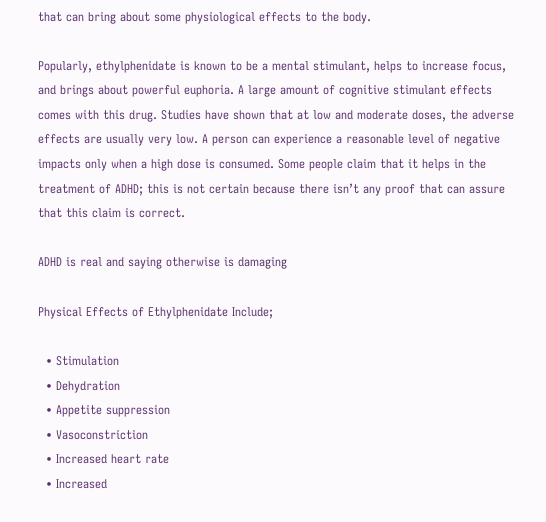that can bring about some physiological effects to the body.

Popularly, ethylphenidate is known to be a mental stimulant, helps to increase focus, and brings about powerful euphoria. A large amount of cognitive stimulant effects comes with this drug. Studies have shown that at low and moderate doses, the adverse effects are usually very low. A person can experience a reasonable level of negative impacts only when a high dose is consumed. Some people claim that it helps in the treatment of ADHD; this is not certain because there isn’t any proof that can assure that this claim is correct.

ADHD is real and saying otherwise is damaging

Physical Effects of Ethylphenidate Include;

  • Stimulation
  • Dehydration
  • Appetite suppression
  • Vasoconstriction
  • Increased heart rate
  • Increased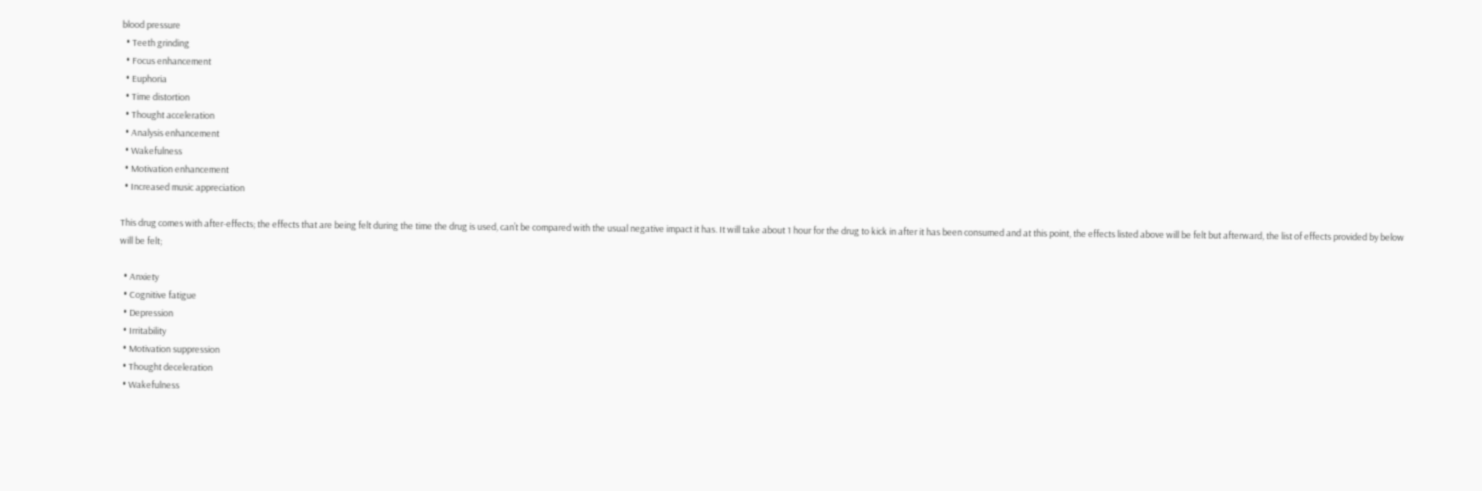blood pressure
  • Teeth grinding
  • Focus enhancement
  • Euphoria
  • Time distortion
  • Thought acceleration
  • Analysis enhancement
  • Wakefulness
  • Motivation enhancement
  • Increased music appreciation

This drug comes with after-effects; the effects that are being felt during the time the drug is used, can’t be compared with the usual negative impact it has. It will take about 1 hour for the drug to kick in after it has been consumed and at this point, the effects listed above will be felt but afterward, the list of effects provided by below will be felt;

  • Anxiety
  • Cognitive fatigue
  • Depression
  • Irritability
  • Motivation suppression
  • Thought deceleration
  • Wakefulness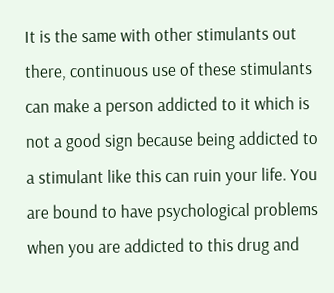It is the same with other stimulants out there, continuous use of these stimulants can make a person addicted to it which is not a good sign because being addicted to a stimulant like this can ruin your life. You are bound to have psychological problems when you are addicted to this drug and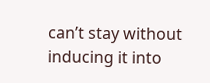can’t stay without inducing it into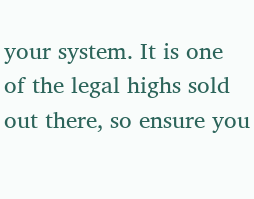your system. It is one of the legal highs sold out there, so ensure you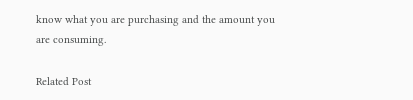know what you are purchasing and the amount you are consuming.

Related Post